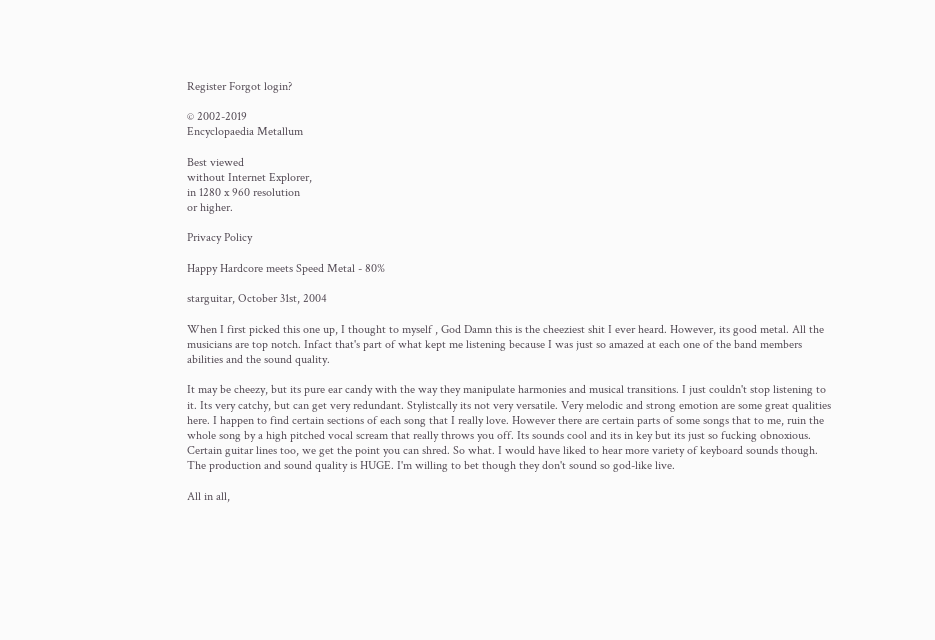Register Forgot login?

© 2002-2019
Encyclopaedia Metallum

Best viewed
without Internet Explorer,
in 1280 x 960 resolution
or higher.

Privacy Policy

Happy Hardcore meets Speed Metal - 80%

starguitar, October 31st, 2004

When I first picked this one up, I thought to myself , God Damn this is the cheeziest shit I ever heard. However, its good metal. All the musicians are top notch. Infact that's part of what kept me listening because I was just so amazed at each one of the band members abilities and the sound quality.

It may be cheezy, but its pure ear candy with the way they manipulate harmonies and musical transitions. I just couldn't stop listening to it. Its very catchy, but can get very redundant. Stylistcally its not very versatile. Very melodic and strong emotion are some great qualities here. I happen to find certain sections of each song that I really love. However there are certain parts of some songs that to me, ruin the whole song by a high pitched vocal scream that really throws you off. Its sounds cool and its in key but its just so fucking obnoxious. Certain guitar lines too, we get the point you can shred. So what. I would have liked to hear more variety of keyboard sounds though. The production and sound quality is HUGE. I'm willing to bet though they don't sound so god-like live.

All in all,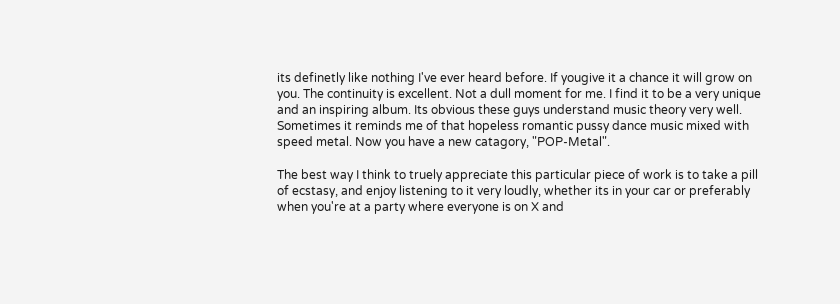its definetly like nothing I've ever heard before. If yougive it a chance it will grow on you. The continuity is excellent. Not a dull moment for me. I find it to be a very unique and an inspiring album. Its obvious these guys understand music theory very well.
Sometimes it reminds me of that hopeless romantic pussy dance music mixed with speed metal. Now you have a new catagory, "POP-Metal".

The best way I think to truely appreciate this particular piece of work is to take a pill of ecstasy, and enjoy listening to it very loudly, whether its in your car or preferably when you're at a party where everyone is on X and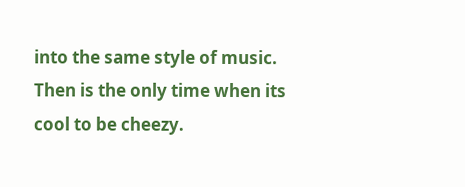into the same style of music. Then is the only time when its cool to be cheezy.